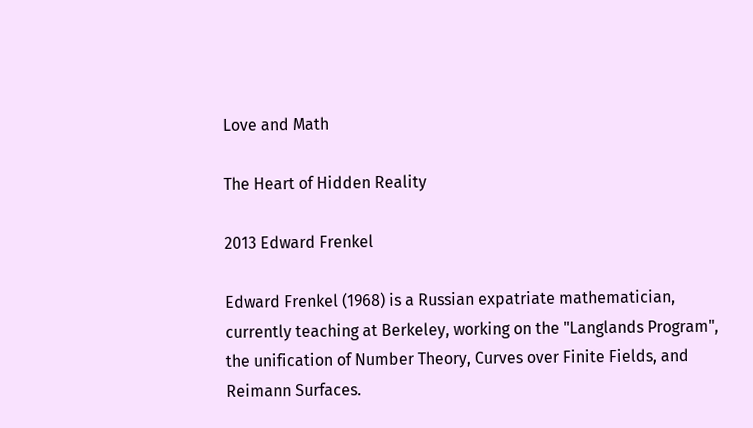Love and Math

The Heart of Hidden Reality

2013 Edward Frenkel

Edward Frenkel (1968) is a Russian expatriate mathematician, currently teaching at Berkeley, working on the "Langlands Program", the unification of Number Theory, Curves over Finite Fields, and Reimann Surfaces.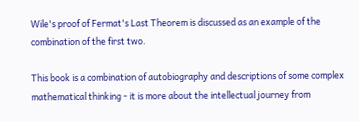Wile's proof of Fermat's Last Theorem is discussed as an example of the combination of the first two.

This book is a combination of autobiography and descriptions of some complex mathematical thinking - it is more about the intellectual journey from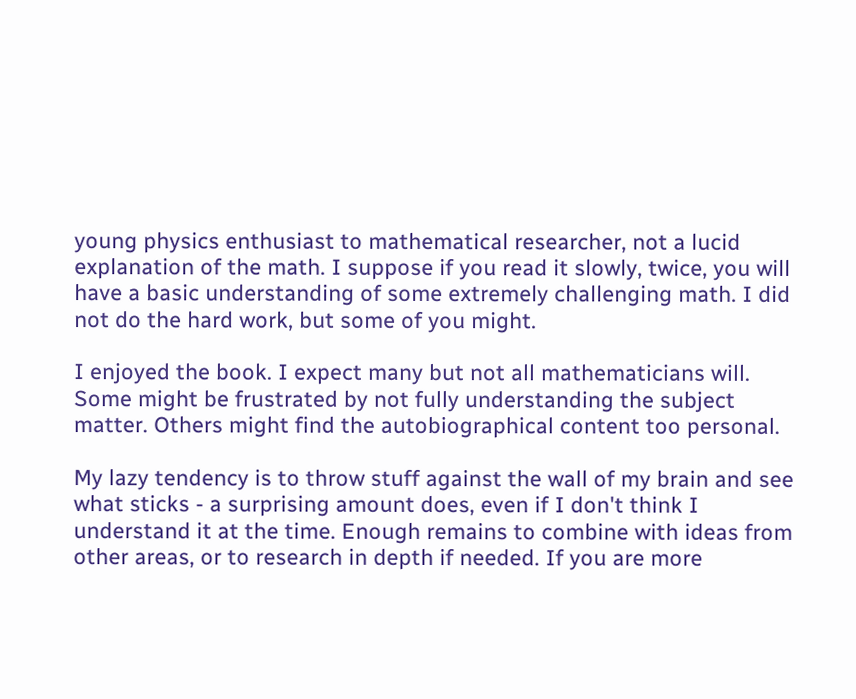young physics enthusiast to mathematical researcher, not a lucid explanation of the math. I suppose if you read it slowly, twice, you will have a basic understanding of some extremely challenging math. I did not do the hard work, but some of you might.

I enjoyed the book. I expect many but not all mathematicians will. Some might be frustrated by not fully understanding the subject matter. Others might find the autobiographical content too personal.

My lazy tendency is to throw stuff against the wall of my brain and see what sticks - a surprising amount does, even if I don't think I understand it at the time. Enough remains to combine with ideas from other areas, or to research in depth if needed. If you are more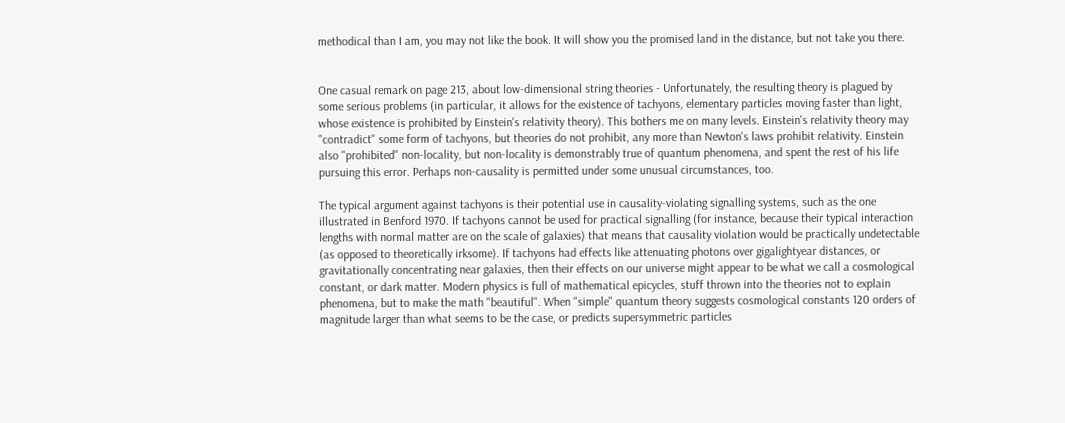methodical than I am, you may not like the book. It will show you the promised land in the distance, but not take you there.


One casual remark on page 213, about low-dimensional string theories - Unfortunately, the resulting theory is plagued by some serious problems (in particular, it allows for the existence of tachyons, elementary particles moving faster than light, whose existence is prohibited by Einstein's relativity theory). This bothers me on many levels. Einstein's relativity theory may "contradict" some form of tachyons, but theories do not prohibit, any more than Newton's laws prohibit relativity. Einstein also "prohibited" non-locality, but non-locality is demonstrably true of quantum phenomena, and spent the rest of his life pursuing this error. Perhaps non-causality is permitted under some unusual circumstances, too.

The typical argument against tachyons is their potential use in causality-violating signalling systems, such as the one illustrated in Benford 1970. If tachyons cannot be used for practical signalling (for instance, because their typical interaction lengths with normal matter are on the scale of galaxies) that means that causality violation would be practically undetectable (as opposed to theoretically irksome). If tachyons had effects like attenuating photons over gigalightyear distances, or gravitationally concentrating near galaxies, then their effects on our universe might appear to be what we call a cosmological constant, or dark matter. Modern physics is full of mathematical epicycles, stuff thrown into the theories not to explain phenomena, but to make the math "beautiful". When "simple" quantum theory suggests cosmological constants 120 orders of magnitude larger than what seems to be the case, or predicts supersymmetric particles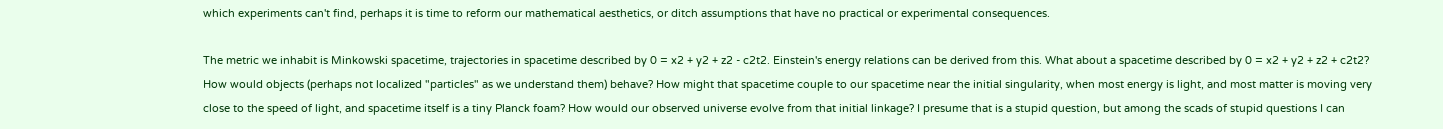which experiments can't find, perhaps it is time to reform our mathematical aesthetics, or ditch assumptions that have no practical or experimental consequences.

The metric we inhabit is Minkowski spacetime, trajectories in spacetime described by 0 = x2 + y2 + z2 - c2t2. Einstein's energy relations can be derived from this. What about a spacetime described by 0 = x2 + y2 + z2 + c2t2? How would objects (perhaps not localized "particles" as we understand them) behave? How might that spacetime couple to our spacetime near the initial singularity, when most energy is light, and most matter is moving very close to the speed of light, and spacetime itself is a tiny Planck foam? How would our observed universe evolve from that initial linkage? I presume that is a stupid question, but among the scads of stupid questions I can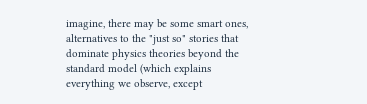imagine, there may be some smart ones, alternatives to the "just so" stories that dominate physics theories beyond the standard model (which explains everything we observe, except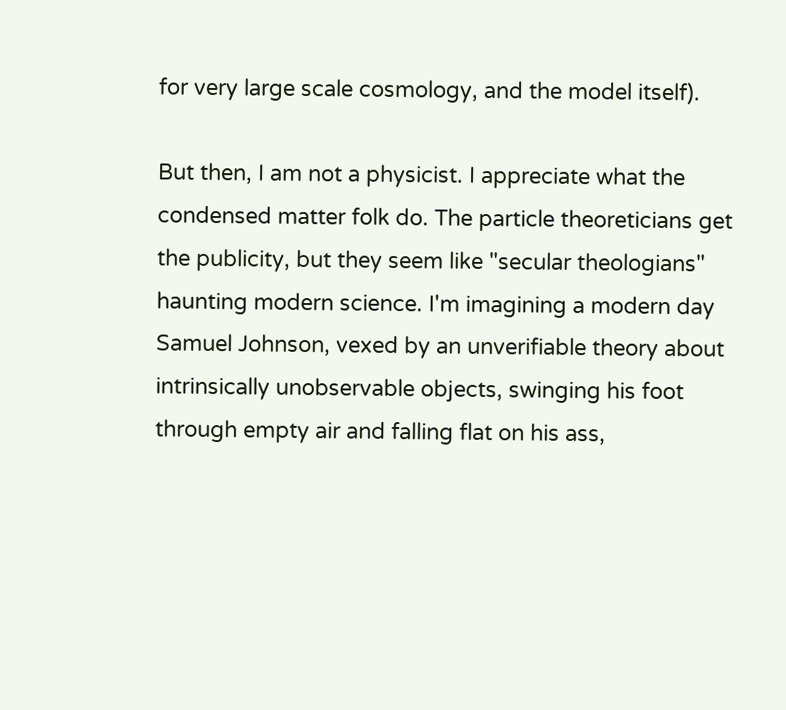for very large scale cosmology, and the model itself).

But then, I am not a physicist. I appreciate what the condensed matter folk do. The particle theoreticians get the publicity, but they seem like "secular theologians" haunting modern science. I'm imagining a modern day Samuel Johnson, vexed by an unverifiable theory about intrinsically unobservable objects, swinging his foot through empty air and falling flat on his ass,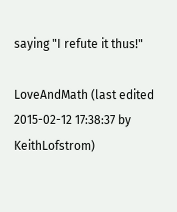saying "I refute it thus!"

LoveAndMath (last edited 2015-02-12 17:38:37 by KeithLofstrom)